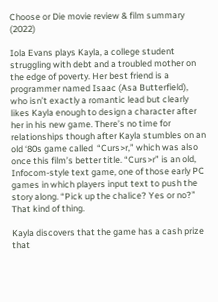Choose or Die movie review & film summary (2022)

Iola Evans plays Kayla, a college student struggling with debt and a troubled mother on the edge of poverty. Her best friend is a programmer named Isaac (Asa Butterfield), who isn’t exactly a romantic lead but clearly likes Kayla enough to design a character after her in his new game. There’s no time for relationships though after Kayla stumbles on an old ‘80s game called  “Curs>r,” which was also once this film’s better title. “Curs>r” is an old, Infocom-style text game, one of those early PC games in which players input text to push the story along. “Pick up the chalice? Yes or no?” That kind of thing.

Kayla discovers that the game has a cash prize that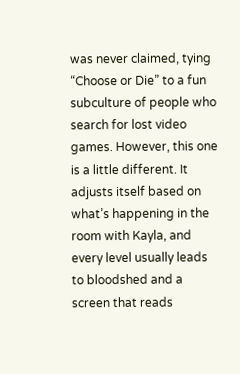was never claimed, tying “Choose or Die” to a fun subculture of people who search for lost video games. However, this one is a little different. It adjusts itself based on what’s happening in the room with Kayla, and every level usually leads to bloodshed and a screen that reads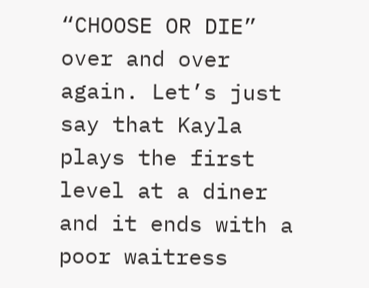“CHOOSE OR DIE” over and over again. Let’s just say that Kayla plays the first level at a diner and it ends with a poor waitress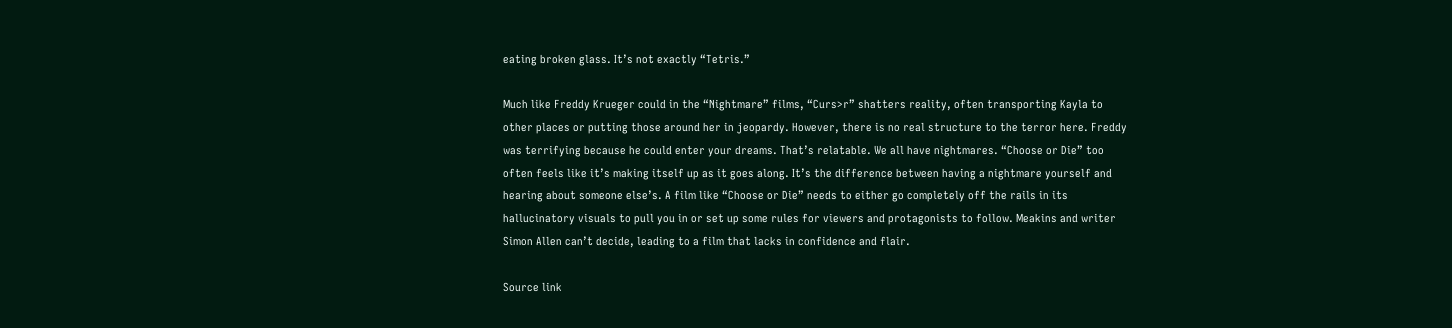eating broken glass. It’s not exactly “Tetris.”

Much like Freddy Krueger could in the “Nightmare” films, “Curs>r” shatters reality, often transporting Kayla to other places or putting those around her in jeopardy. However, there is no real structure to the terror here. Freddy was terrifying because he could enter your dreams. That’s relatable. We all have nightmares. “Choose or Die” too often feels like it’s making itself up as it goes along. It’s the difference between having a nightmare yourself and hearing about someone else’s. A film like “Choose or Die” needs to either go completely off the rails in its hallucinatory visuals to pull you in or set up some rules for viewers and protagonists to follow. Meakins and writer Simon Allen can’t decide, leading to a film that lacks in confidence and flair.

Source link